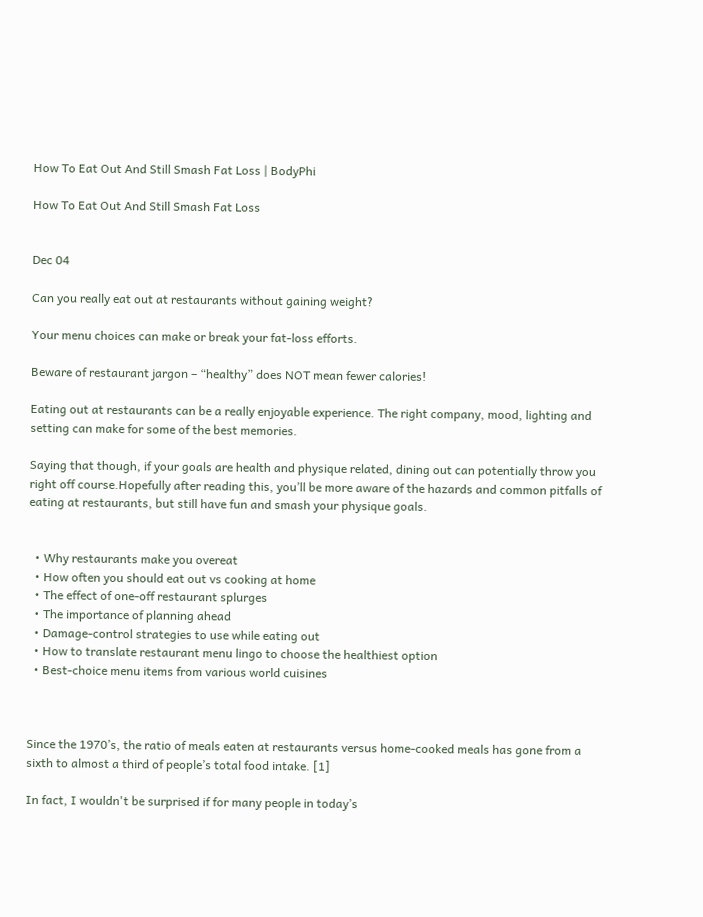How To Eat Out And Still Smash Fat Loss | BodyPhi

How To Eat Out And Still Smash Fat Loss


Dec 04

Can you really eat out at restaurants without gaining weight?

Your menu choices can make or break your fat-loss efforts.

Beware of restaurant jargon – “healthy” does NOT mean fewer calories!

Eating out at restaurants can be a really enjoyable experience. The right company, mood, lighting and setting can make for some of the best memories.

Saying that though, if your goals are health and physique related, dining out can potentially throw you right off course.Hopefully after reading this, you’ll be more aware of the hazards and common pitfalls of eating at restaurants, but still have fun and smash your physique goals.


  • Why restaurants make you overeat
  • How often you should eat out vs cooking at home
  • The effect of one-off restaurant splurges
  • The importance of planning ahead
  • Damage-control strategies to use while eating out
  • How to translate restaurant menu lingo to choose the healthiest option
  • Best-choice menu items from various world cuisines



Since the 1970’s, the ratio of meals eaten at restaurants versus home-cooked meals has gone from a sixth to almost a third of people’s total food intake. [1]

In fact, I wouldn't be surprised if for many people in today’s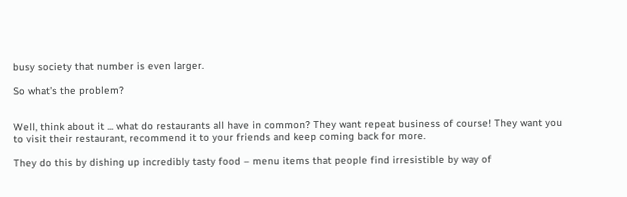busy society that number is even larger.

So what’s the problem?


Well, think about it ... what do restaurants all have in common? They want repeat business of course! They want you to visit their restaurant, recommend it to your friends and keep coming back for more.

They do this by dishing up incredibly tasty food – menu items that people find irresistible by way of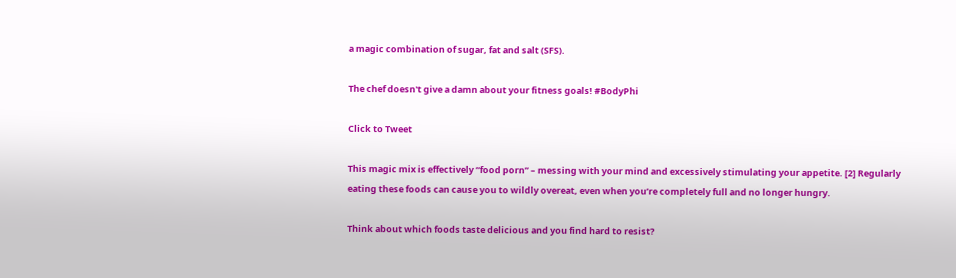a magic combination of sugar, fat and salt (SFS).

The chef doesn't give a damn about your fitness goals! #BodyPhi

Click to Tweet

This magic mix is effectively “food porn” – messing with your mind and excessively stimulating your appetite. [2] Regularly eating these foods can cause you to wildly overeat, even when you’re completely full and no longer hungry.

Think about which foods taste delicious and you find hard to resist?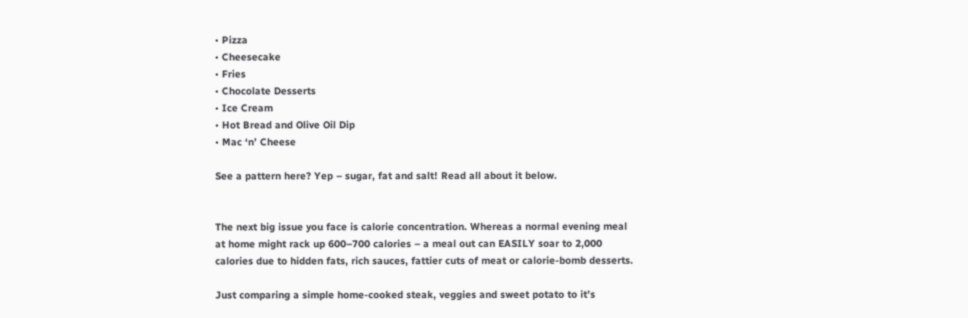• Pizza
• Cheesecake
• Fries
• Chocolate Desserts
• Ice Cream
• Hot Bread and Olive Oil Dip
• Mac ‘n’ Cheese

See a pattern here? Yep – sugar, fat and salt! Read all about it below.


The next big issue you face is calorie concentration. Whereas a normal evening meal at home might rack up 600–700 calories – a meal out can EASILY soar to 2,000 calories due to hidden fats, rich sauces, fattier cuts of meat or calorie-bomb desserts.

Just comparing a simple home-cooked steak, veggies and sweet potato to it’s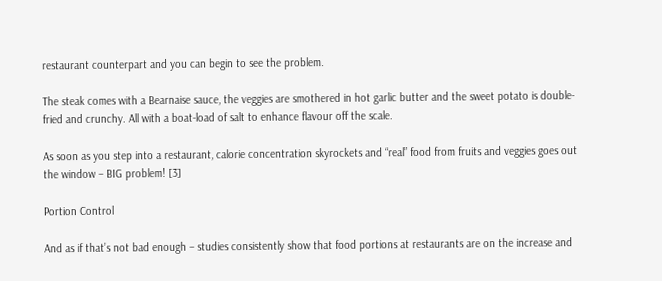restaurant counterpart and you can begin to see the problem.

The steak comes with a Bearnaise sauce, the veggies are smothered in hot garlic butter and the sweet potato is double-fried and crunchy. All with a boat-load of salt to enhance flavour off the scale.

As soon as you step into a restaurant, calorie concentration skyrockets and “real” food from fruits and veggies goes out the window – BIG problem! [3]

Portion Control

And as if that’s not bad enough – studies consistently show that food portions at restaurants are on the increase and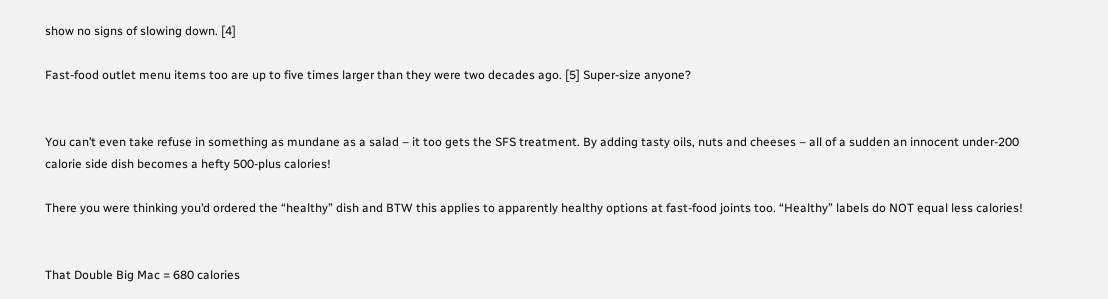show no signs of slowing down. [4]

Fast-food outlet menu items too are up to five times larger than they were two decades ago. [5] Super-size anyone?


You can’t even take refuse in something as mundane as a salad – it too gets the SFS treatment. By adding tasty oils, nuts and cheeses – all of a sudden an innocent under-200 calorie side dish becomes a hefty 500-plus calories!

There you were thinking you’d ordered the “healthy” dish and BTW this applies to apparently healthy options at fast-food joints too. “Healthy” labels do NOT equal less calories!


That Double Big Mac = 680 calories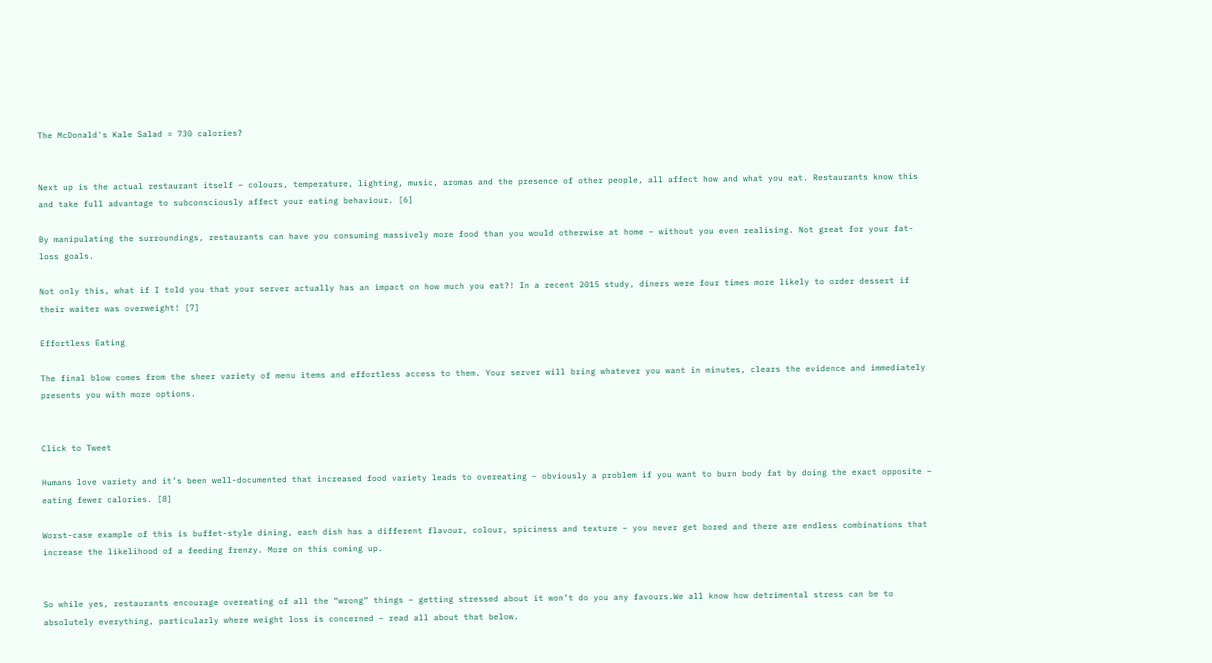The McDonald's Kale Salad = 730 calories?


Next up is the actual restaurant itself – colours, temperature, lighting, music, aromas and the presence of other people, all affect how and what you eat. Restaurants know this and take full advantage to subconsciously affect your eating behaviour. [6]

By manipulating the surroundings, restaurants can have you consuming massively more food than you would otherwise at home – without you even realising. Not great for your fat-loss goals.

Not only this, what if I told you that your server actually has an impact on how much you eat?! In a recent 2015 study, diners were four times more likely to order dessert if their waiter was overweight! [7]

Effortless Eating

The final blow comes from the sheer variety of menu items and effortless access to them. Your server will bring whatever you want in minutes, clears the evidence and immediately presents you with more options.


Click to Tweet

Humans love variety and it’s been well-documented that increased food variety leads to overeating – obviously a problem if you want to burn body fat by doing the exact opposite – eating fewer calories. [8]

Worst-case example of this is buffet-style dining, each dish has a different flavour, colour, spiciness and texture – you never get bored and there are endless combinations that increase the likelihood of a feeding frenzy. More on this coming up.


So while yes, restaurants encourage overeating of all the “wrong” things – getting stressed about it won’t do you any favours.We all know how detrimental stress can be to absolutely everything, particularly where weight loss is concerned – read all about that below.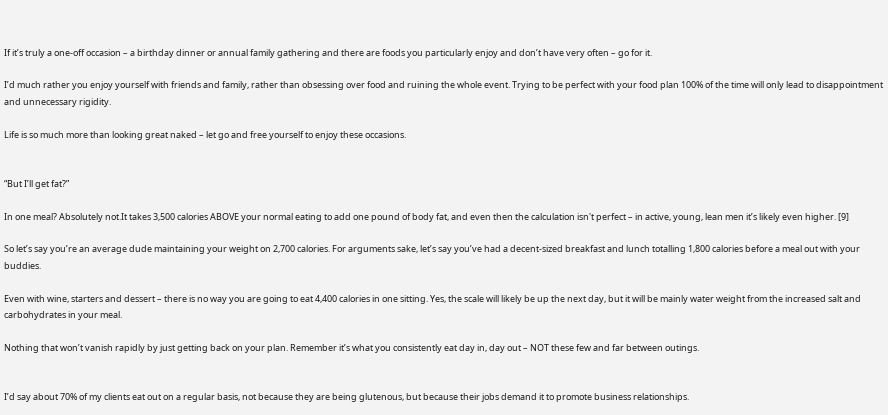If it’s truly a one-off occasion – a birthday dinner or annual family gathering and there are foods you particularly enjoy and don’t have very often – go for it.

I’d much rather you enjoy yourself with friends and family, rather than obsessing over food and ruining the whole event. Trying to be perfect with your food plan 100% of the time will only lead to disappointment and unnecessary rigidity.

Life is so much more than looking great naked – let go and free yourself to enjoy these occasions.


“But I’ll get fat?”

In one meal? Absolutely not.It takes 3,500 calories ABOVE your normal eating to add one pound of body fat, and even then the calculation isn't perfect – in active, young, lean men it’s likely even higher. [9]

So let’s say you’re an average dude maintaining your weight on 2,700 calories. For arguments sake, let’s say you’ve had a decent-sized breakfast and lunch totalling 1,800 calories before a meal out with your buddies.

Even with wine, starters and dessert – there is no way you are going to eat 4,400 calories in one sitting. Yes, the scale will likely be up the next day, but it will be mainly water weight from the increased salt and carbohydrates in your meal.

Nothing that won’t vanish rapidly by just getting back on your plan. Remember it’s what you consistently eat day in, day out – NOT these few and far between outings.


I’d say about 70% of my clients eat out on a regular basis, not because they are being glutenous, but because their jobs demand it to promote business relationships.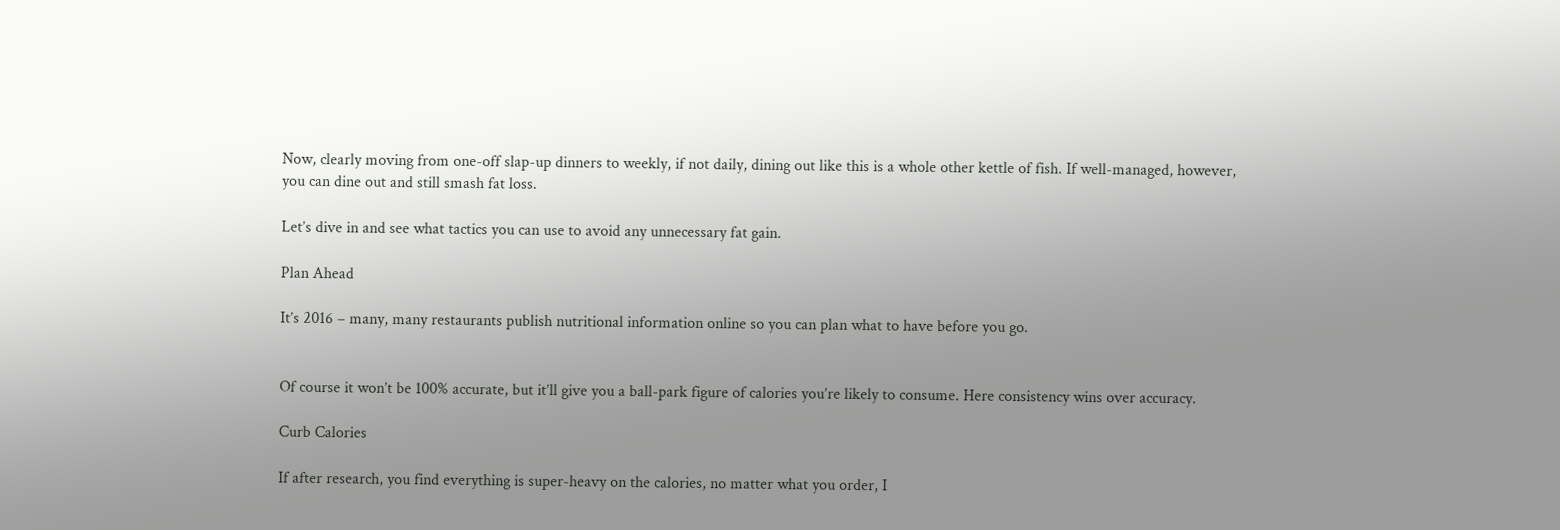Now, clearly moving from one-off slap-up dinners to weekly, if not daily, dining out like this is a whole other kettle of fish. If well-managed, however, you can dine out and still smash fat loss.

Let’s dive in and see what tactics you can use to avoid any unnecessary fat gain.

Plan Ahead

It’s 2016 – many, many restaurants publish nutritional information online so you can plan what to have before you go.


Of course it won’t be 100% accurate, but it’ll give you a ball-park figure of calories you’re likely to consume. Here consistency wins over accuracy.

Curb Calories

If after research, you find everything is super-heavy on the calories, no matter what you order, I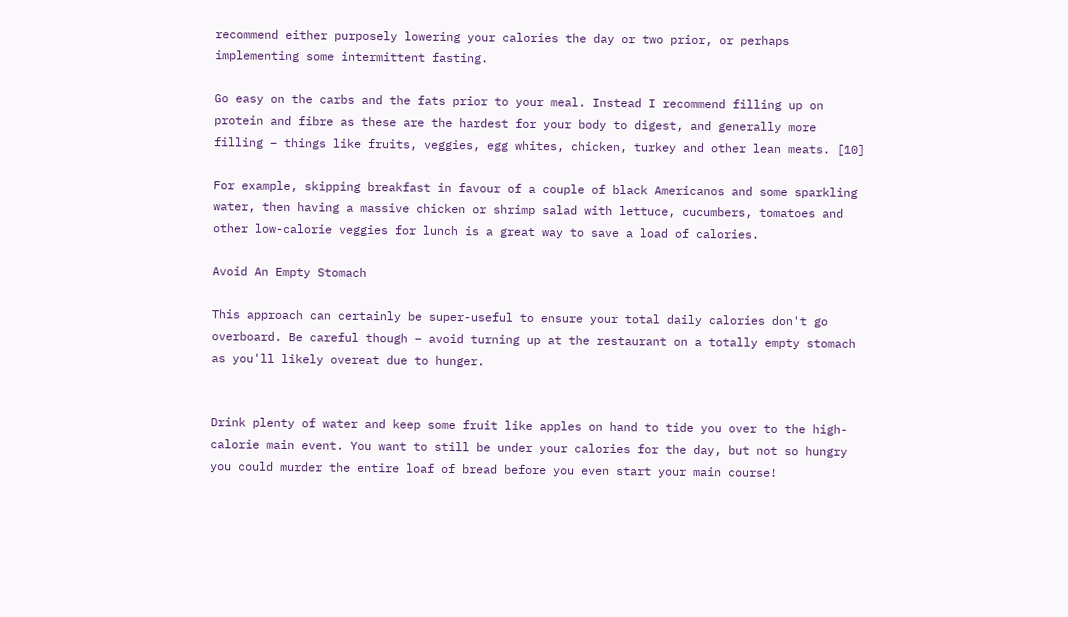recommend either purposely lowering your calories the day or two prior, or perhaps implementing some intermittent fasting.

Go easy on the carbs and the fats prior to your meal. Instead I recommend filling up on protein and fibre as these are the hardest for your body to digest, and generally more filling – things like fruits, veggies, egg whites, chicken, turkey and other lean meats. [10]

For example, skipping breakfast in favour of a couple of black Americanos and some sparkling water, then having a massive chicken or shrimp salad with lettuce, cucumbers, tomatoes and other low-calorie veggies for lunch is a great way to save a load of calories.

Avoid An Empty Stomach

This approach can certainly be super-useful to ensure your total daily calories don't go overboard. Be careful though – avoid turning up at the restaurant on a totally empty stomach as you'll likely overeat due to hunger.


Drink plenty of water and keep some fruit like apples on hand to tide you over to the high-calorie main event. You want to still be under your calories for the day, but not so hungry you could murder the entire loaf of bread before you even start your main course!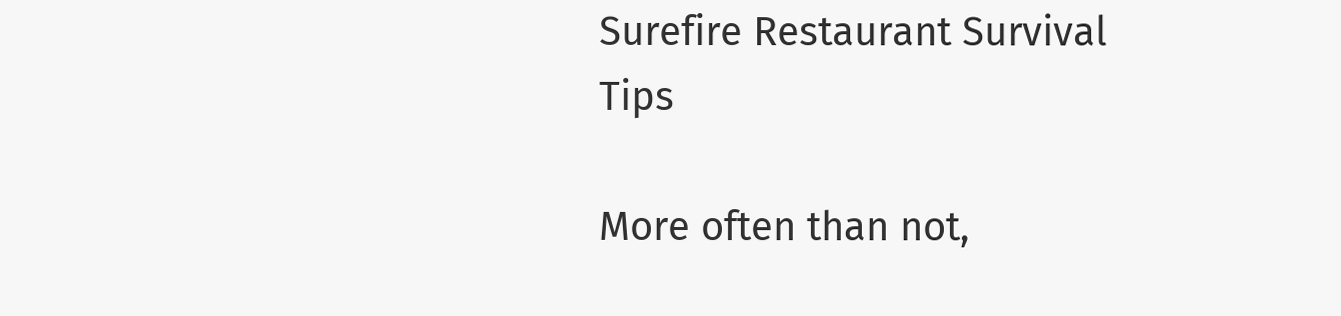Surefire Restaurant Survival Tips

More often than not,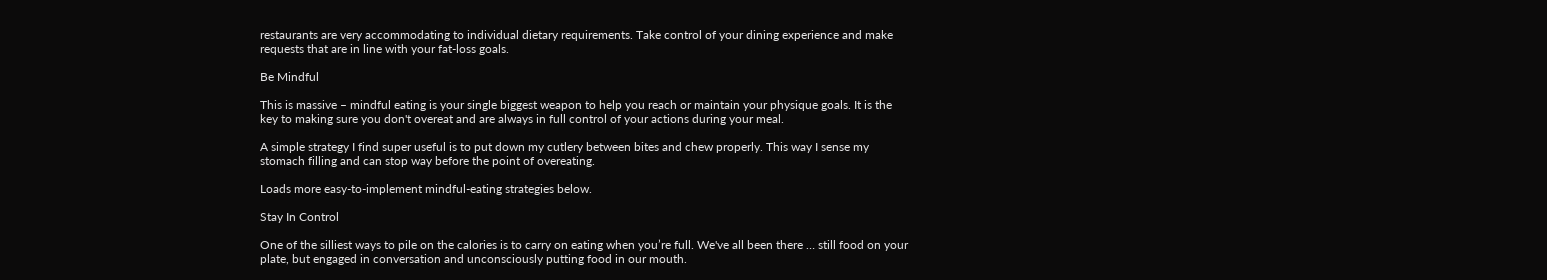restaurants are very accommodating to individual dietary requirements. Take control of your dining experience and make requests that are in line with your fat-loss goals.

Be Mindful

This is massive – mindful eating is your single biggest weapon to help you reach or maintain your physique goals. It is the key to making sure you don't overeat and are always in full control of your actions during your meal.

A simple strategy I find super useful is to put down my cutlery between bites and chew properly. This way I sense my stomach filling and can stop way before the point of overeating.

Loads more easy-to-implement mindful-eating strategies below.

Stay In Control

One of the silliest ways to pile on the calories is to carry on eating when you’re full. We've all been there … still food on your plate, but engaged in conversation and unconsciously putting food in our mouth.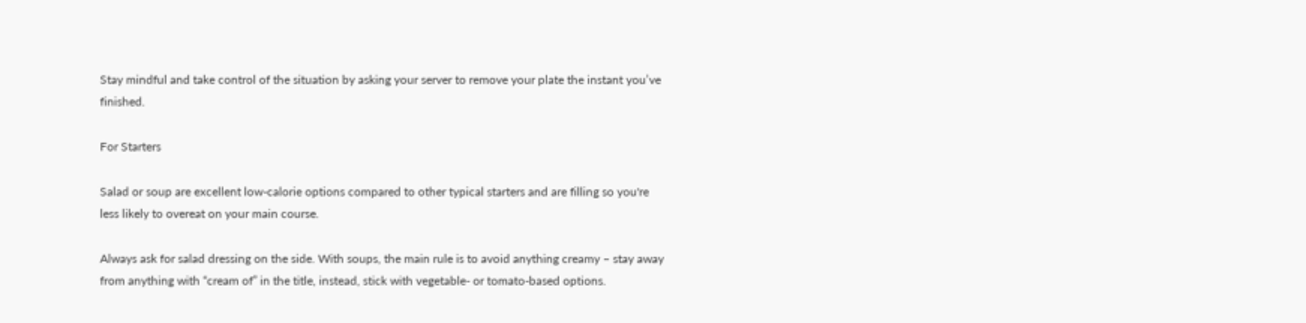Stay mindful and take control of the situation by asking your server to remove your plate the instant you’ve finished.

For Starters

Salad or soup are excellent low-calorie options compared to other typical starters and are filling so you're less likely to overeat on your main course.

Always ask for salad dressing on the side. With soups, the main rule is to avoid anything creamy – stay away from anything with “cream of” in the title, instead, stick with vegetable- or tomato-based options.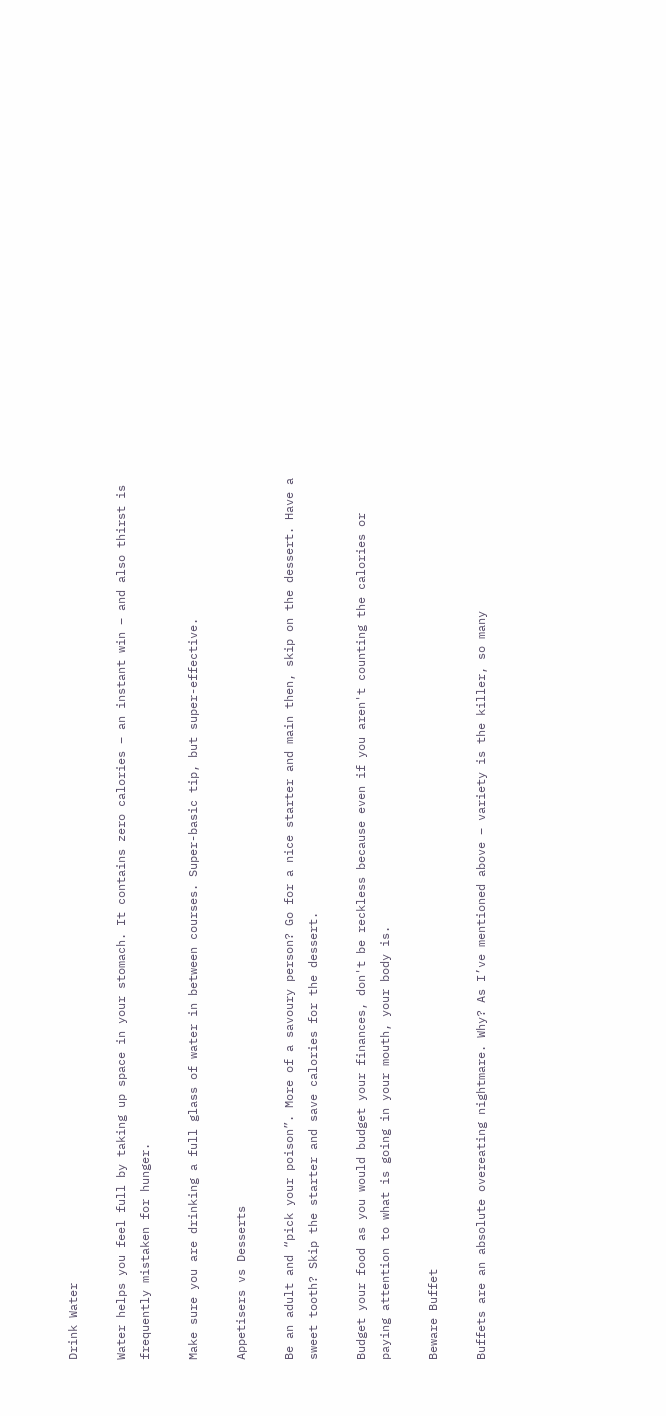Drink Water

Water helps you feel full by taking up space in your stomach. It contains zero calories – an instant win – and also thirst is frequently mistaken for hunger.

Make sure you are drinking a full glass of water in between courses. Super-basic tip, but super-effective.

Appetisers vs Desserts

Be an adult and “pick your poison”. More of a savoury person? Go for a nice starter and main then, skip on the dessert. Have a sweet tooth? Skip the starter and save calories for the dessert.

Budget your food as you would budget your finances, don't be reckless because even if you aren't counting the calories or paying attention to what is going in your mouth, your body is.

Beware Buffet

Buffets are an absolute overeating nightmare. Why? As I’ve mentioned above – variety is the killer, so many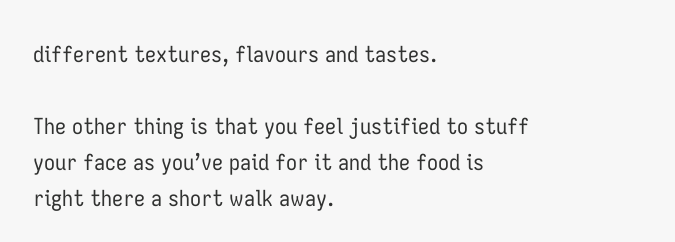different textures, flavours and tastes.

The other thing is that you feel justified to stuff your face as you’ve paid for it and the food is right there a short walk away.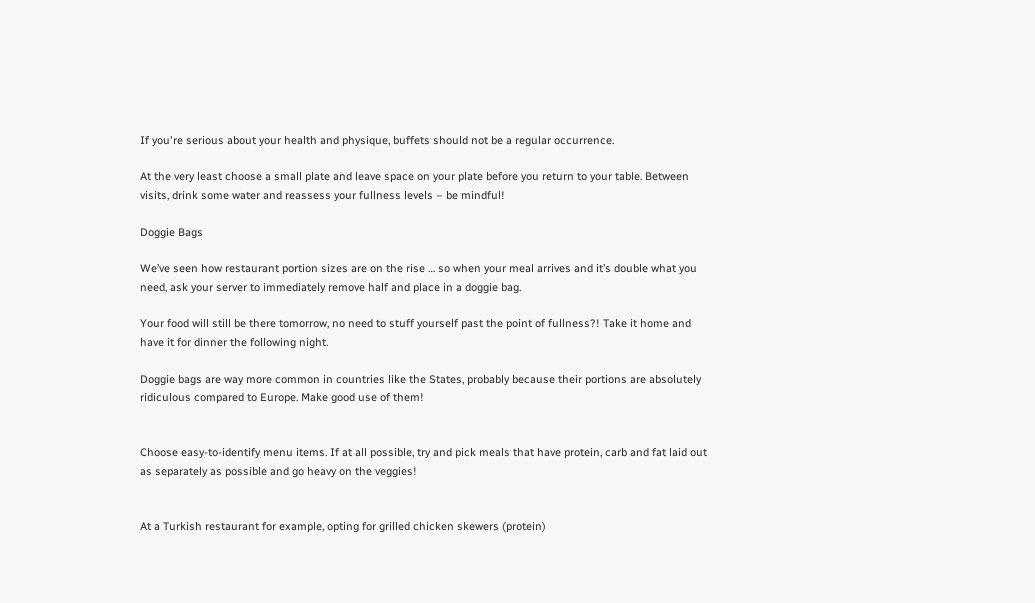If you're serious about your health and physique, buffets should not be a regular occurrence.

At the very least choose a small plate and leave space on your plate before you return to your table. Between visits, drink some water and reassess your fullness levels – be mindful!

Doggie Bags

We’ve seen how restaurant portion sizes are on the rise … so when your meal arrives and it’s double what you need, ask your server to immediately remove half and place in a doggie bag.

Your food will still be there tomorrow, no need to stuff yourself past the point of fullness?! Take it home and have it for dinner the following night.

Doggie bags are way more common in countries like the States, probably because their portions are absolutely ridiculous compared to Europe. Make good use of them!


Choose easy-to-identify menu items. If at all possible, try and pick meals that have protein, carb and fat laid out as separately as possible and go heavy on the veggies!


At a Turkish restaurant for example, opting for grilled chicken skewers (protein)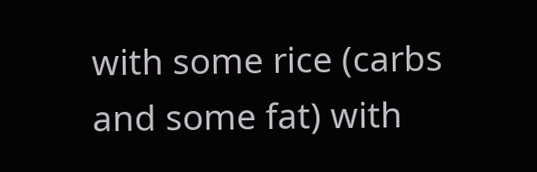with some rice (carbs and some fat) with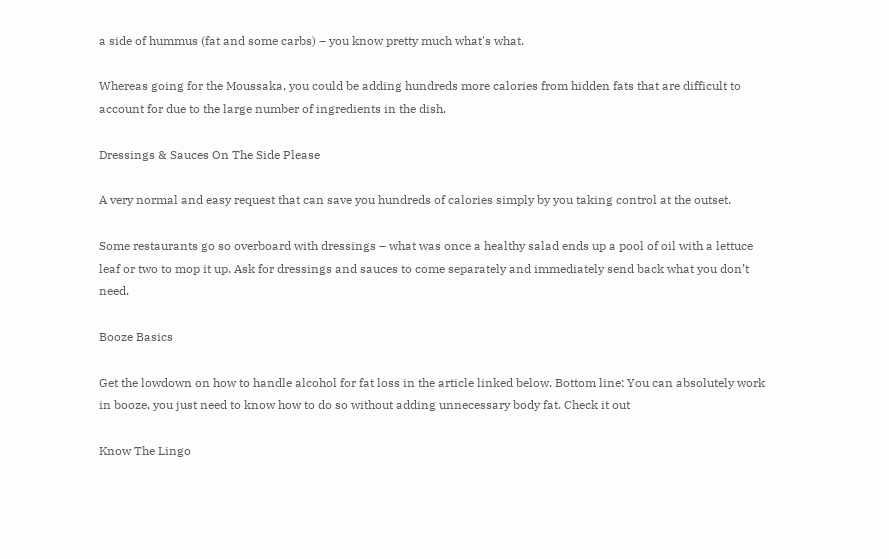a side of hummus (fat and some carbs) – you know pretty much what's what.

Whereas going for the Moussaka, you could be adding hundreds more calories from hidden fats that are difficult to account for due to the large number of ingredients in the dish.

Dressings & Sauces On The Side Please

A very normal and easy request that can save you hundreds of calories simply by you taking control at the outset.

Some restaurants go so overboard with dressings – what was once a healthy salad ends up a pool of oil with a lettuce leaf or two to mop it up. Ask for dressings and sauces to come separately and immediately send back what you don’t need.

Booze Basics

Get the lowdown on how to handle alcohol for fat loss in the article linked below. Bottom line: You can absolutely work in booze, you just need to know how to do so without adding unnecessary body fat. Check it out

Know The Lingo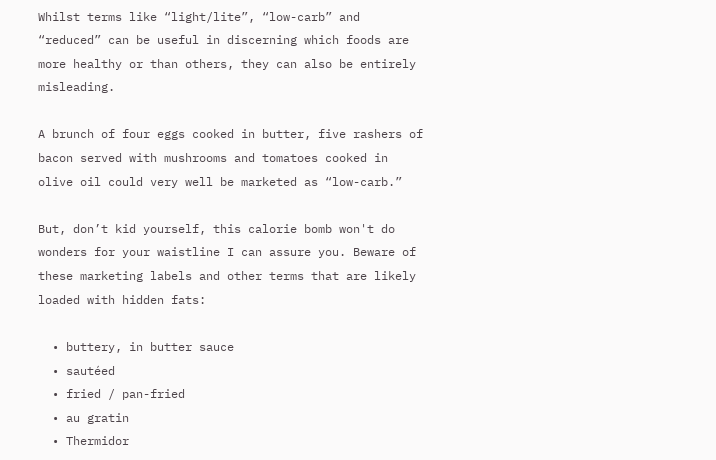Whilst terms like “light/lite”, “low-carb” and “reduced” can be useful in discerning which foods are more healthy or than others, they can also be entirely misleading.

A brunch of four eggs cooked in butter, five rashers of bacon served with mushrooms and tomatoes cooked in olive oil could very well be marketed as “low-carb.”

But, don’t kid yourself, this calorie bomb won't do wonders for your waistline I can assure you. Beware of these marketing labels and other terms that are likely loaded with hidden fats:

  • buttery, in butter sauce
  • sautéed
  • fried / pan-fried
  • au gratin
  • Thermidor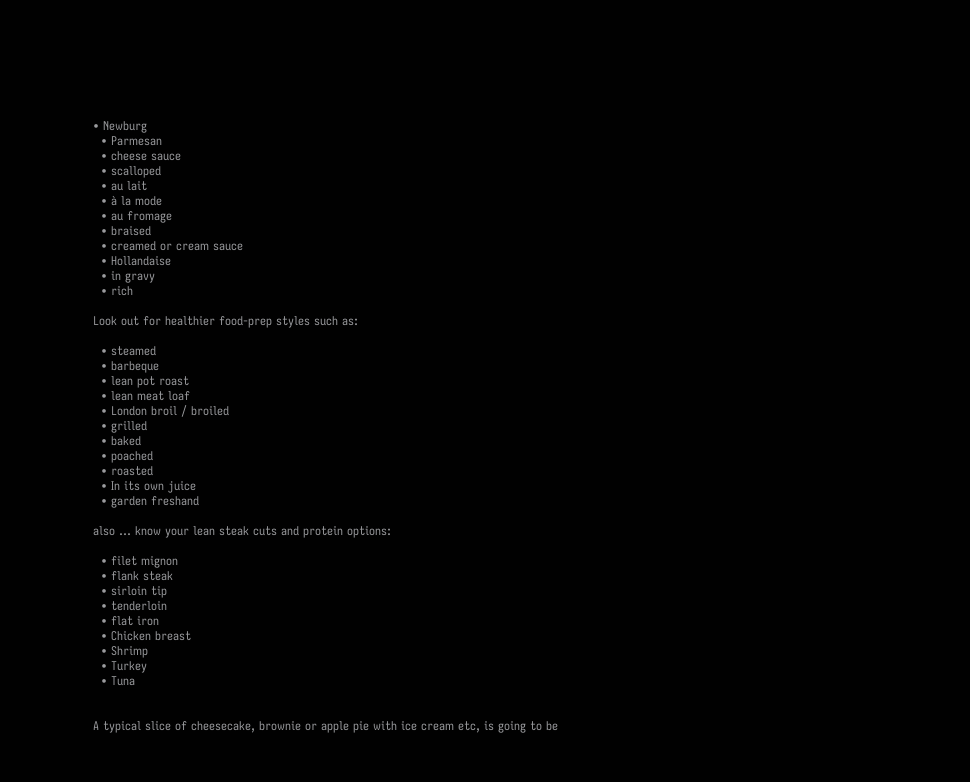• Newburg
  • Parmesan
  • cheese sauce
  • scalloped
  • au lait
  • à la mode
  • au fromage
  • braised
  • creamed or cream sauce
  • Hollandaise
  • in gravy
  • rich

Look out for healthier food-prep styles such as:

  • steamed
  • barbeque
  • lean pot roast
  • lean meat loaf
  • London broil / broiled
  • grilled
  • baked
  • poached
  • roasted
  • In its own juice
  • garden freshand

also ... know your lean steak cuts and protein options:

  • filet mignon
  • flank steak
  • sirloin tip
  • tenderloin
  • flat iron
  • Chicken breast
  • Shrimp
  • Turkey
  • Tuna


A typical slice of cheesecake, brownie or apple pie with ice cream etc, is going to be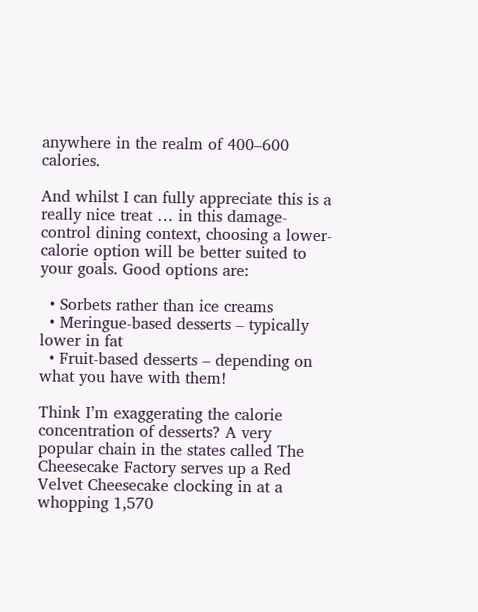anywhere in the realm of 400–600 calories.

And whilst I can fully appreciate this is a really nice treat … in this damage-control dining context, choosing a lower-calorie option will be better suited to your goals. Good options are:

  • Sorbets rather than ice creams
  • Meringue-based desserts – typically lower in fat
  • Fruit-based desserts – depending on what you have with them!

Think I’m exaggerating the calorie concentration of desserts? A very popular chain in the states called The Cheesecake Factory serves up a Red Velvet Cheesecake clocking in at a whopping 1,570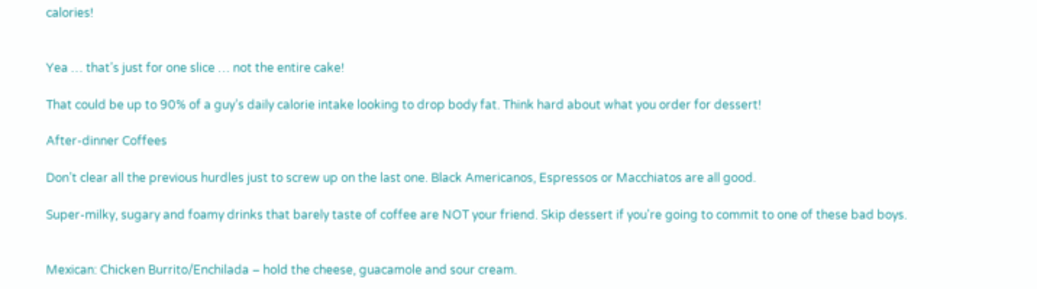calories!


Yea … that’s just for one slice … not the entire cake!

That could be up to 90% of a guy’s daily calorie intake looking to drop body fat. Think hard about what you order for dessert!

After-dinner Coffees

Don’t clear all the previous hurdles just to screw up on the last one. Black Americanos, Espressos or Macchiatos are all good.

Super-milky, sugary and foamy drinks that barely taste of coffee are NOT your friend. Skip dessert if you're going to commit to one of these bad boys.


Mexican: Chicken Burrito/Enchilada – hold the cheese, guacamole and sour cream.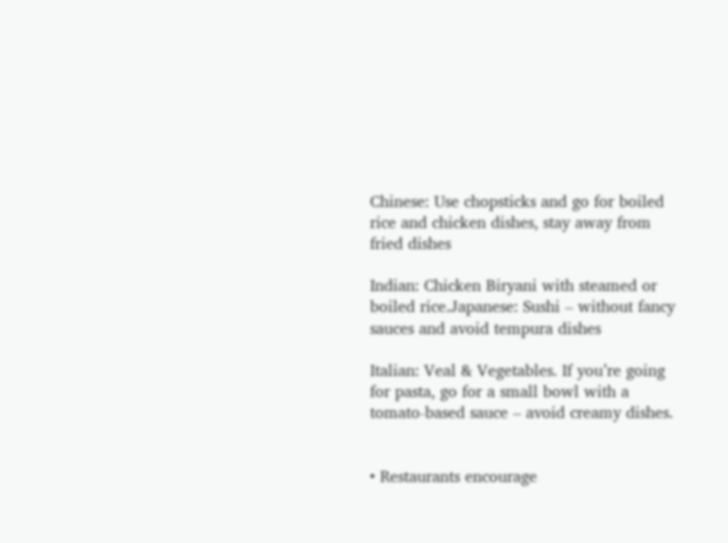Chinese: Use chopsticks and go for boiled rice and chicken dishes, stay away from fried dishes

Indian: Chicken Biryani with steamed or boiled rice.Japanese: Sushi – without fancy sauces and avoid tempura dishes

Italian: Veal & Vegetables. If you’re going for pasta, go for a small bowl with a tomato-based sauce – avoid creamy dishes.


• Restaurants encourage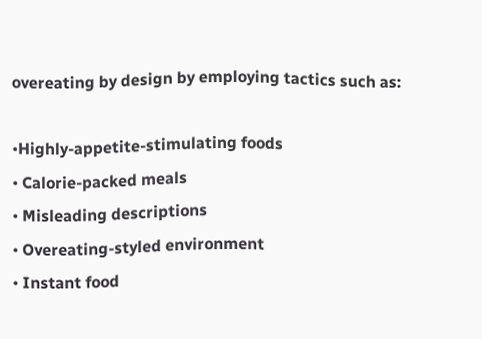overeating by design by employing tactics such as:

•Highly-appetite-stimulating foods
• Calorie-packed meals
• Misleading descriptions
• Overeating-styled environment
• Instant food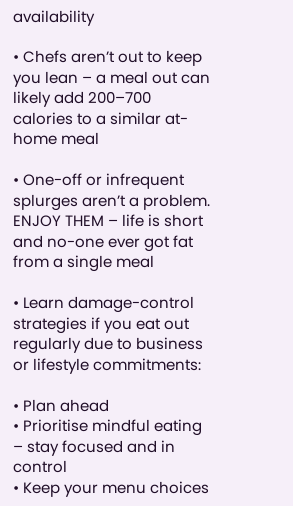availability

• Chefs aren’t out to keep you lean – a meal out can likely add 200–700 calories to a similar at-home meal

• One-off or infrequent splurges aren’t a problem. ENJOY THEM – life is short and no-one ever got fat from a single meal

• Learn damage-control strategies if you eat out regularly due to business or lifestyle commitments:

• Plan ahead
• Prioritise mindful eating – stay focused and in control
• Keep your menu choices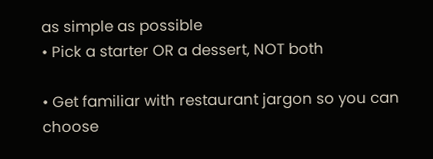as simple as possible
• Pick a starter OR a dessert, NOT both

• Get familiar with restaurant jargon so you can choose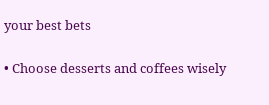your best bets

• Choose desserts and coffees wisely